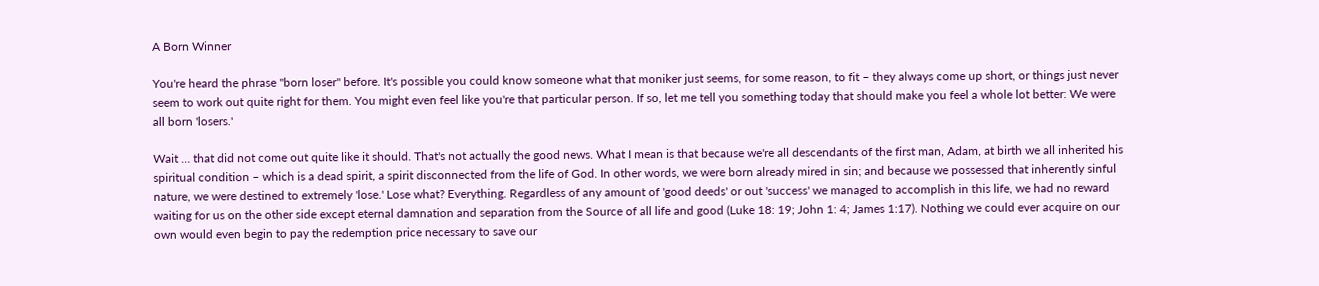A Born Winner

You're heard the phrase "born loser" before. It's possible you could know someone what that moniker just seems, for some reason, to fit – they always come up short, or things just never seem to work out quite right for them. You might even feel like you're that particular person. If so, let me tell you something today that should make you feel a whole lot better: We were all born 'losers.'

Wait … that did not come out quite like it should. That's not actually the good news. What I mean is that because we're all descendants of the first man, Adam, at birth we all inherited his spiritual condition – which is a dead spirit, a spirit disconnected from the life of God. In other words, we were born already mired in sin; and because we possessed that inherently sinful nature, we were destined to extremely 'lose.' Lose what? Everything. Regardless of any amount of 'good deeds' or out 'success' we managed to accomplish in this life, we had no reward waiting for us on the other side except eternal damnation and separation from the Source of all life and good (Luke 18: 19; John 1: 4; James 1:17). Nothing we could ever acquire on our own would even begin to pay the redemption price necessary to save our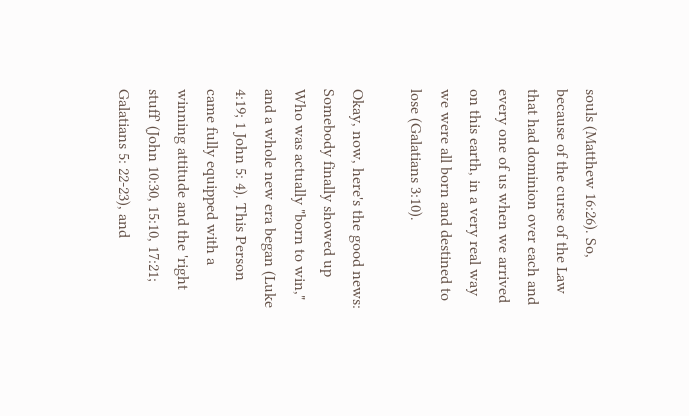souls (Matthew 16:26). So, because of the curse of the Law that had dominion over each and every one of us when we arrived on this earth, in a very real way we were all born and destined to lose (Galatians 3:10).

Okay, now, here's the good news: Somebody finally showed up Who was actually "born to win," and a whole new era began (Luke 4:19; 1 John 5: 4). This Person came fully equipped with a winning attitude and the 'right stuff' (John 10:30, 15:10, 17:21; Galatians 5: 22-23), and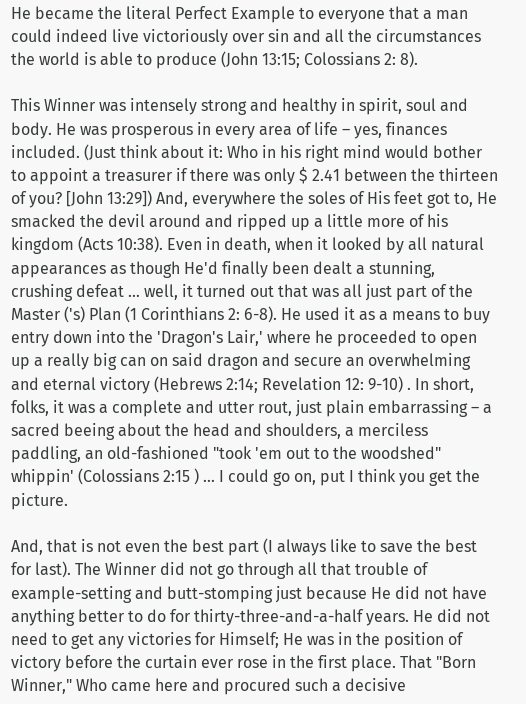He became the literal Perfect Example to everyone that a man could indeed live victoriously over sin and all the circumstances the world is able to produce (John 13:15; Colossians 2: 8).

This Winner was intensely strong and healthy in spirit, soul and body. He was prosperous in every area of life – yes, finances included. (Just think about it: Who in his right mind would bother to appoint a treasurer if there was only $ 2.41 between the thirteen of you? [John 13:29]) And, everywhere the soles of His feet got to, He smacked the devil around and ripped up a little more of his kingdom (Acts 10:38). Even in death, when it looked by all natural appearances as though He'd finally been dealt a stunning, crushing defeat … well, it turned out that was all just part of the Master ('s) Plan (1 Corinthians 2: 6-8). He used it as a means to buy entry down into the 'Dragon's Lair,' where he proceeded to open up a really big can on said dragon and secure an overwhelming and eternal victory (Hebrews 2:14; Revelation 12: 9-10) . In short, folks, it was a complete and utter rout, just plain embarrassing – a sacred beeing about the head and shoulders, a merciless paddling, an old-fashioned "took 'em out to the woodshed" whippin' (Colossians 2:15 ) … I could go on, put I think you get the picture.

And, that is not even the best part (I always like to save the best for last). The Winner did not go through all that trouble of example-setting and butt-stomping just because He did not have anything better to do for thirty-three-and-a-half years. He did not need to get any victories for Himself; He was in the position of victory before the curtain ever rose in the first place. That "Born Winner," Who came here and procured such a decisive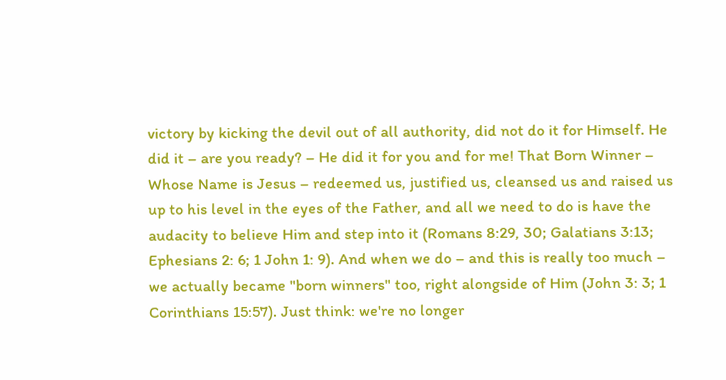victory by kicking the devil out of all authority, did not do it for Himself. He did it – are you ready? – He did it for you and for me! That Born Winner – Whose Name is Jesus – redeemed us, justified us, cleansed us and raised us up to his level in the eyes of the Father, and all we need to do is have the audacity to believe Him and step into it (Romans 8:29, 30; Galatians 3:13; Ephesians 2: 6; 1 John 1: 9). And when we do – and this is really too much – we actually became "born winners" too, right alongside of Him (John 3: 3; 1 Corinthians 15:57). Just think: we're no longer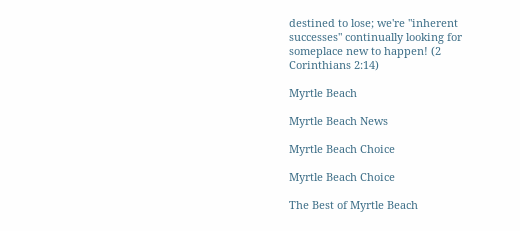destined to lose; we're "inherent successes" continually looking for someplace new to happen! (2 Corinthians 2:14)

Myrtle Beach

Myrtle Beach News

Myrtle Beach Choice

Myrtle Beach Choice

The Best of Myrtle Beach